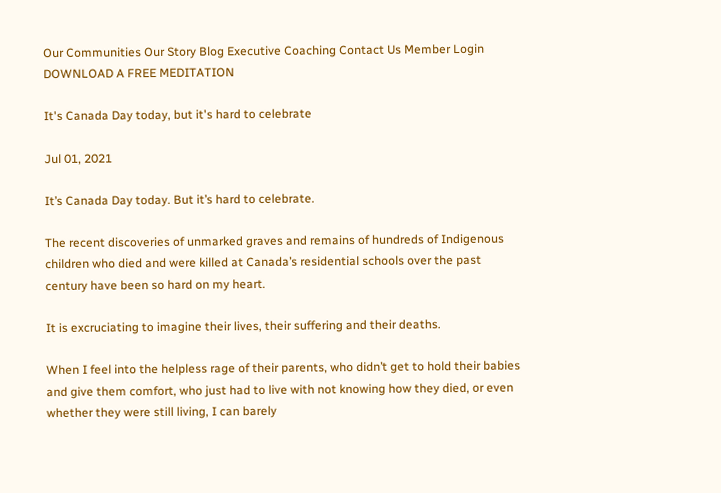Our Communities Our Story Blog Executive Coaching Contact Us Member Login DOWNLOAD A FREE MEDITATION

It's Canada Day today, but it's hard to celebrate

Jul 01, 2021

It’s Canada Day today. But it’s hard to celebrate.

The recent discoveries of unmarked graves and remains of hundreds of Indigenous children who died and were killed at Canada’s residential schools over the past century have been so hard on my heart.

It is excruciating to imagine their lives, their suffering and their deaths.

When I feel into the helpless rage of their parents, who didn’t get to hold their babies and give them comfort, who just had to live with not knowing how they died, or even whether they were still living, I can barely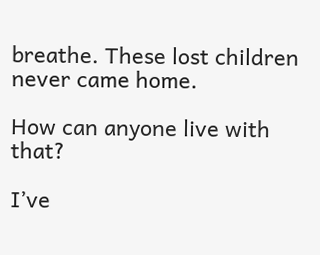breathe. These lost children never came home.

How can anyone live with that?

I’ve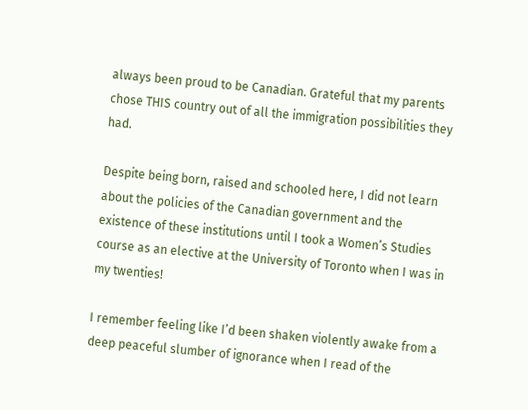always been proud to be Canadian. Grateful that my parents chose THIS country out of all the immigration possibilities they had.

Despite being born, raised and schooled here, I did not learn about the policies of the Canadian government and the existence of these institutions until I took a Women’s Studies course as an elective at the University of Toronto when I was in my twenties!

I remember feeling like I’d been shaken violently awake from a deep peaceful slumber of ignorance when I read of the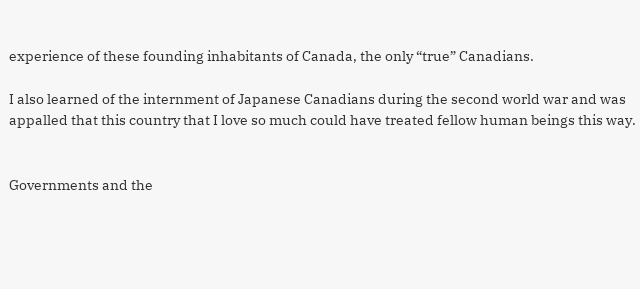experience of these founding inhabitants of Canada, the only “true” Canadians.

I also learned of the internment of Japanese Canadians during the second world war and was appalled that this country that I love so much could have treated fellow human beings this way.


Governments and the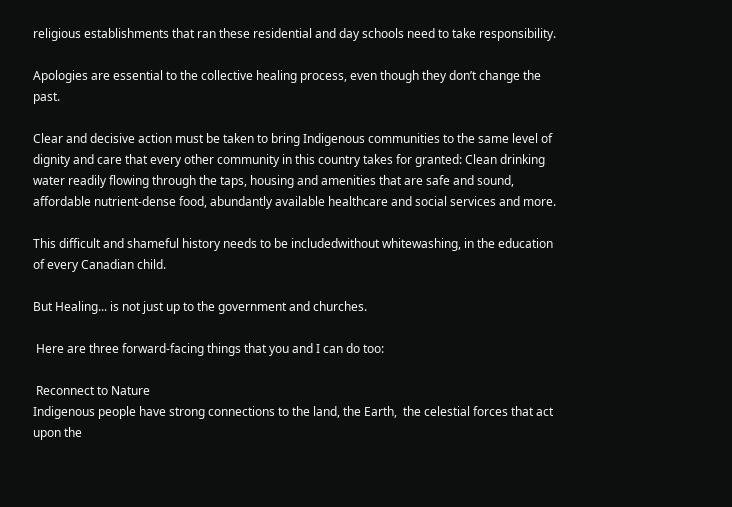religious establishments that ran these residential and day schools need to take responsibility.

Apologies are essential to the collective healing process, even though they don’t change the past.

Clear and decisive action must be taken to bring Indigenous communities to the same level of dignity and care that every other community in this country takes for granted: Clean drinking water readily flowing through the taps, housing and amenities that are safe and sound, affordable nutrient-dense food, abundantly available healthcare and social services and more.

This difficult and shameful history needs to be includedwithout whitewashing, in the education of every Canadian child.

But Healing... is not just up to the government and churches.

 Here are three forward-facing things that you and I can do too:

 Reconnect to Nature
Indigenous people have strong connections to the land, the Earth,  the celestial forces that act upon the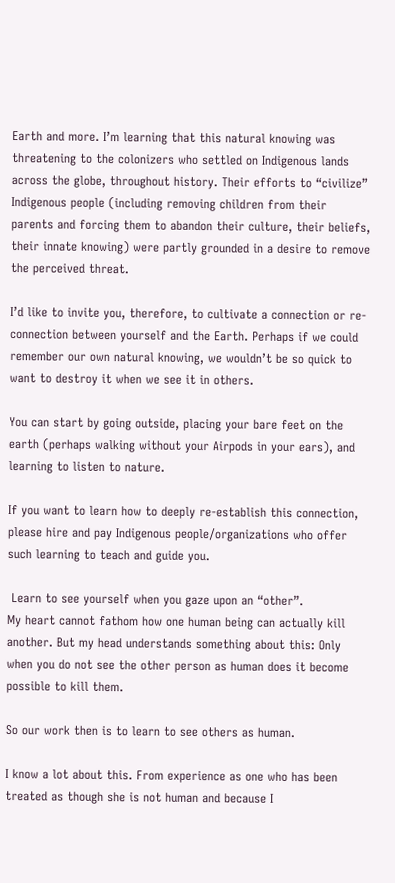Earth and more. I’m learning that this natural knowing was threatening to the colonizers who settled on Indigenous lands across the globe, throughout history. Their efforts to “civilize” Indigenous people (including removing children from their parents and forcing them to abandon their culture, their beliefs, their innate knowing) were partly grounded in a desire to remove the perceived threat.

I’d like to invite you, therefore, to cultivate a connection or re-connection between yourself and the Earth. Perhaps if we could remember our own natural knowing, we wouldn’t be so quick to want to destroy it when we see it in others.

You can start by going outside, placing your bare feet on the earth (perhaps walking without your Airpods in your ears), and learning to listen to nature.

If you want to learn how to deeply re-establish this connection, please hire and pay Indigenous people/organizations who offer such learning to teach and guide you.

 Learn to see yourself when you gaze upon an “other”.
My heart cannot fathom how one human being can actually kill another. But my head understands something about this: Only when you do not see the other person as human does it become possible to kill them.

So our work then is to learn to see others as human.

I know a lot about this. From experience as one who has been treated as though she is not human and because I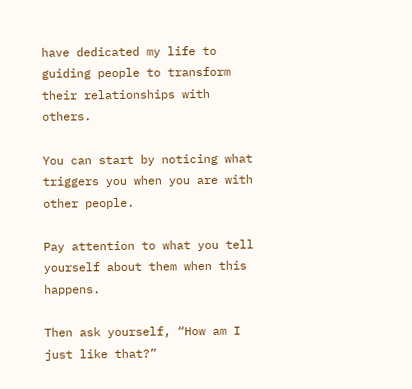have dedicated my life to guiding people to transform their relationships with others.

You can start by noticing what triggers you when you are with other people.

Pay attention to what you tell yourself about them when this happens.

Then ask yourself, “How am I just like that?”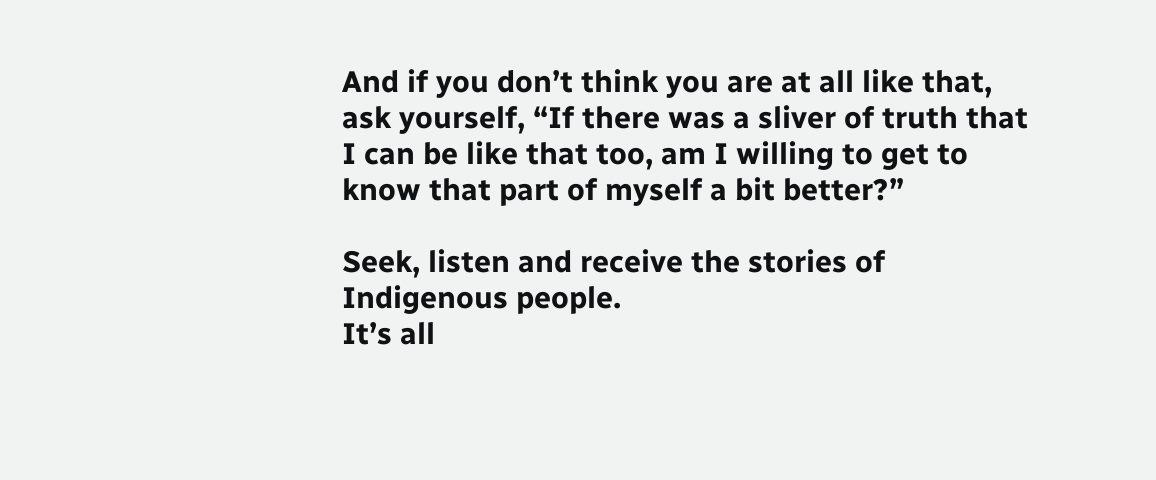And if you don’t think you are at all like that, ask yourself, “If there was a sliver of truth that I can be like that too, am I willing to get to know that part of myself a bit better?”

Seek, listen and receive the stories of Indigenous people.
It’s all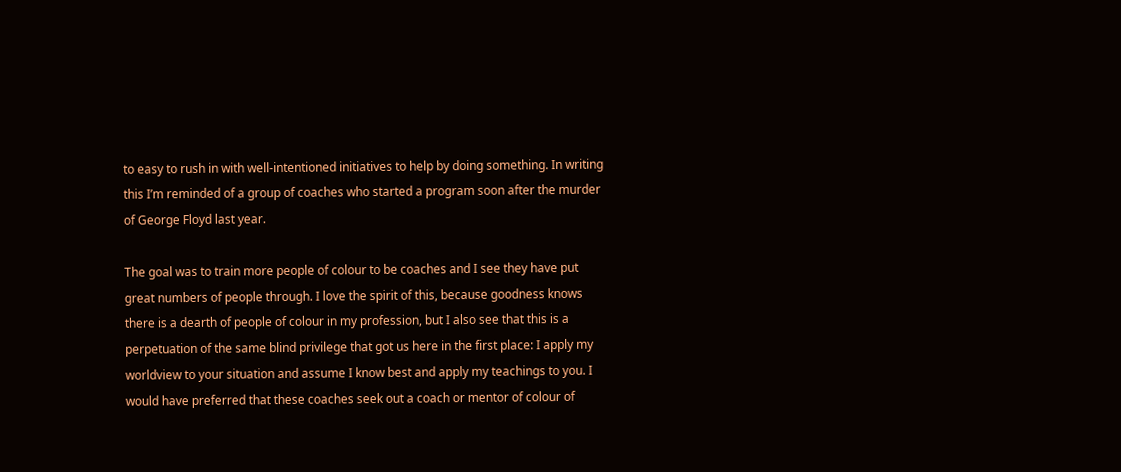to easy to rush in with well-intentioned initiatives to help by doing something. In writing this I’m reminded of a group of coaches who started a program soon after the murder of George Floyd last year.

The goal was to train more people of colour to be coaches and I see they have put great numbers of people through. I love the spirit of this, because goodness knows there is a dearth of people of colour in my profession, but I also see that this is a perpetuation of the same blind privilege that got us here in the first place: I apply my worldview to your situation and assume I know best and apply my teachings to you. I would have preferred that these coaches seek out a coach or mentor of colour of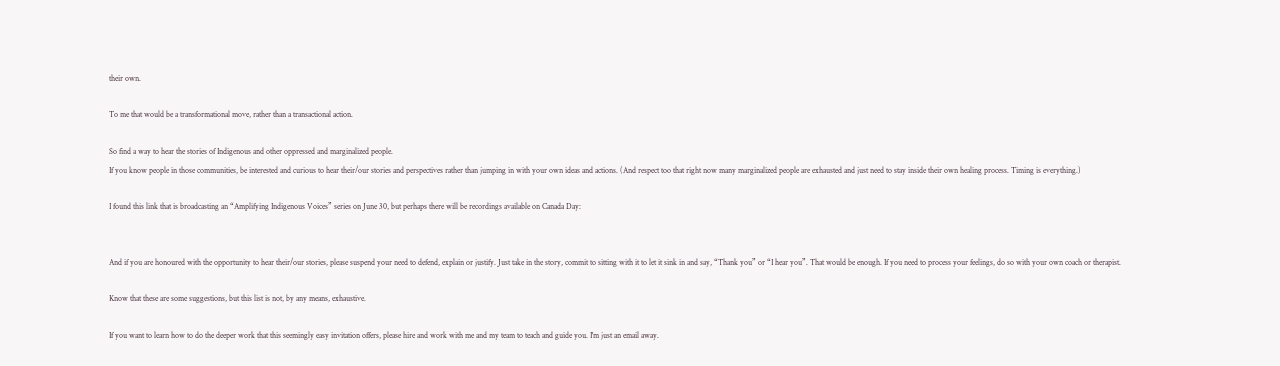their own.

To me that would be a transformational move, rather than a transactional action.

So find a way to hear the stories of Indigenous and other oppressed and marginalized people.
If you know people in those communities, be interested and curious to hear their/our stories and perspectives rather than jumping in with your own ideas and actions. (And respect too that right now many marginalized people are exhausted and just need to stay inside their own healing process. Timing is everything.)

I found this link that is broadcasting an “Amplifying Indigenous Voices” series on June 30, but perhaps there will be recordings available on Canada Day:


And if you are honoured with the opportunity to hear their/our stories, please suspend your need to defend, explain or justify. Just take in the story, commit to sitting with it to let it sink in and say, “Thank you” or “I hear you”. That would be enough. If you need to process your feelings, do so with your own coach or therapist.

Know that these are some suggestions, but this list is not, by any means, exhaustive.

If you want to learn how to do the deeper work that this seemingly easy invitation offers, please hire and work with me and my team to teach and guide you. I'm just an email away.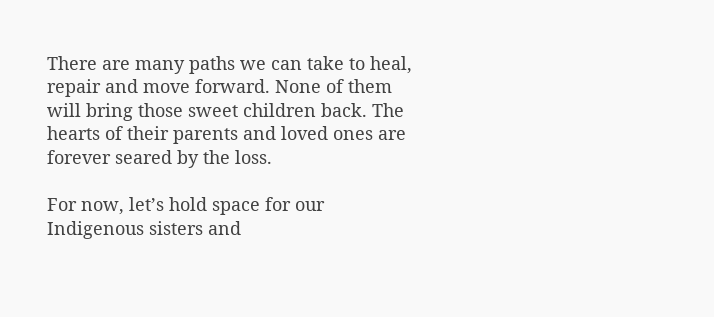There are many paths we can take to heal, repair and move forward. None of them will bring those sweet children back. The hearts of their parents and loved ones are forever seared by the loss.

For now, let’s hold space for our Indigenous sisters and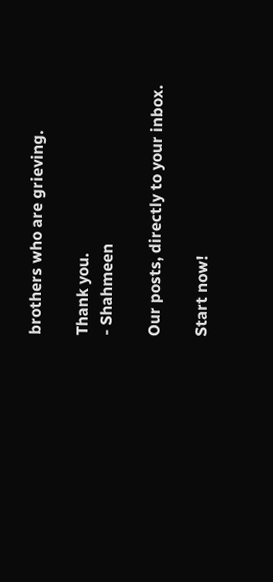brothers who are grieving.

Thank you.
- Shahmeen

Our posts, directly to your inbox.

Start now!